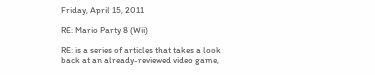Friday, April 15, 2011

RE: Mario Party 8 (Wii)

RE: is a series of articles that takes a look back at an already-reviewed video game,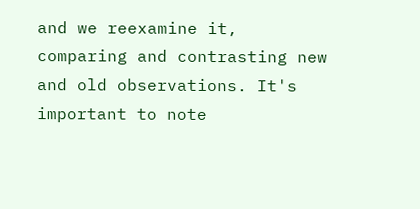and we reexamine it, comparing and contrasting new and old observations. It's important to note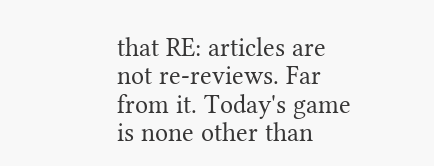that RE: articles are not re-reviews. Far from it. Today's game is none other than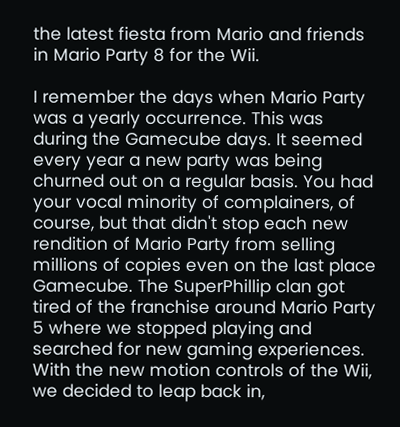the latest fiesta from Mario and friends in Mario Party 8 for the Wii.

I remember the days when Mario Party was a yearly occurrence. This was during the Gamecube days. It seemed every year a new party was being churned out on a regular basis. You had your vocal minority of complainers, of course, but that didn't stop each new rendition of Mario Party from selling millions of copies even on the last place Gamecube. The SuperPhillip clan got tired of the franchise around Mario Party 5 where we stopped playing and searched for new gaming experiences. With the new motion controls of the Wii, we decided to leap back in,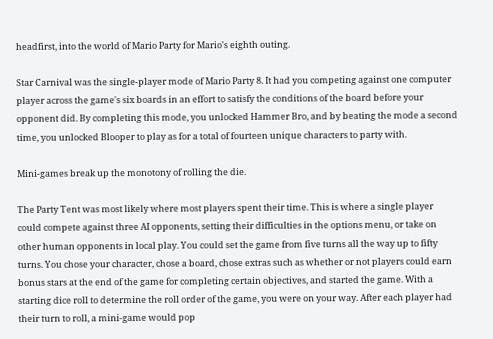headfirst, into the world of Mario Party for Mario's eighth outing.

Star Carnival was the single-player mode of Mario Party 8. It had you competing against one computer player across the game's six boards in an effort to satisfy the conditions of the board before your opponent did. By completing this mode, you unlocked Hammer Bro, and by beating the mode a second time, you unlocked Blooper to play as for a total of fourteen unique characters to party with.

Mini-games break up the monotony of rolling the die.

The Party Tent was most likely where most players spent their time. This is where a single player could compete against three AI opponents, setting their difficulties in the options menu, or take on other human opponents in local play. You could set the game from five turns all the way up to fifty turns. You chose your character, chose a board, chose extras such as whether or not players could earn bonus stars at the end of the game for completing certain objectives, and started the game. With a starting dice roll to determine the roll order of the game, you were on your way. After each player had their turn to roll, a mini-game would pop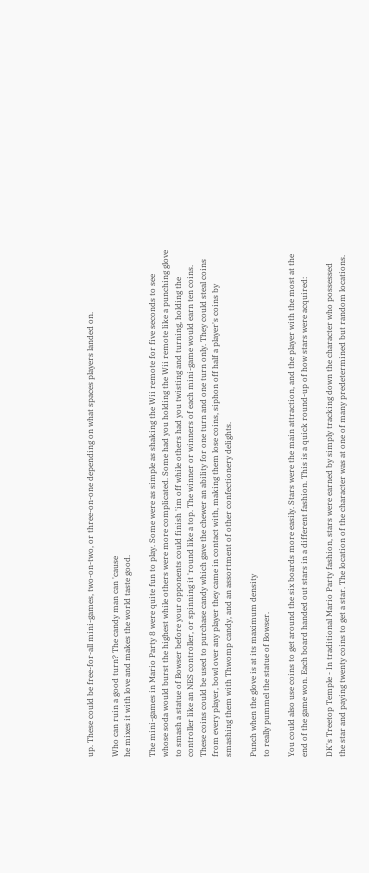up. These could be free-for-all mini-games, two-on-two, or three-on-one depending on what spaces players landed on.

Who can ruin a good turn? The candy man can 'cause
he mixes it with love and makes the world taste good.

The mini-games in Mario Party 8 were quite fun to play. Some were as simple as shaking the Wii remote for five seconds to see whose soda would burst the highest while others were more complicated. Some had you holding the Wii remote like a punching glove to smash a statue of Bowser before your opponents could finish 'im off while others had you twisting and turning, holding the controller like an NES controller, or spinning it 'round like a top. The winner or winners of each mini-game would earn ten coins. These coins could be used to purchase candy which gave the chewer an ability for one turn and one turn only. They could steal coins from every player, bowl over any player they came in contact with, making them lose coins, siphon off half a player's coins by smashing them with Thwomp candy, and an assortment of other confectionery delights.

Punch when the glove is at its maximum density
to really pummel the statue of Bowser.

You could also use coins to get around the six boards more easily. Stars were the main attraction, and the player with the most at the end of the game won. Each board handed out stars in a different fashion. This is a quick round-up of how stars were acquired:

DK's Treetop Temple - In traditional Mario Party fashion, stars were earned by simply tracking down the character who possessed the star and paying twenty coins to get a star. The location of the character was at one of many predetermined but random locations.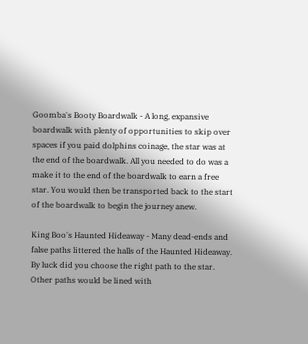Goomba's Booty Boardwalk - A long, expansive boardwalk with plenty of opportunities to skip over spaces if you paid dolphins coinage, the star was at the end of the boardwalk. All you needed to do was a make it to the end of the boardwalk to earn a free star. You would then be transported back to the start of the boardwalk to begin the journey anew.

King Boo's Haunted Hideaway - Many dead-ends and false paths littered the halls of the Haunted Hideaway. By luck did you choose the right path to the star. Other paths would be lined with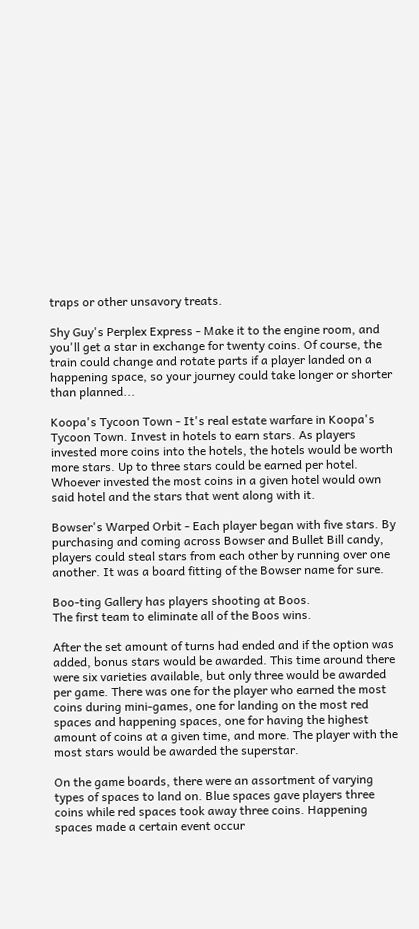traps or other unsavory treats.

Shy Guy's Perplex Express - Make it to the engine room, and you'll get a star in exchange for twenty coins. Of course, the train could change and rotate parts if a player landed on a happening space, so your journey could take longer or shorter than planned...

Koopa's Tycoon Town - It's real estate warfare in Koopa's Tycoon Town. Invest in hotels to earn stars. As players invested more coins into the hotels, the hotels would be worth more stars. Up to three stars could be earned per hotel. Whoever invested the most coins in a given hotel would own said hotel and the stars that went along with it.

Bowser's Warped Orbit - Each player began with five stars. By purchasing and coming across Bowser and Bullet Bill candy, players could steal stars from each other by running over one another. It was a board fitting of the Bowser name for sure.

Boo-ting Gallery has players shooting at Boos.
The first team to eliminate all of the Boos wins.

After the set amount of turns had ended and if the option was added, bonus stars would be awarded. This time around there were six varieties available, but only three would be awarded per game. There was one for the player who earned the most coins during mini-games, one for landing on the most red spaces and happening spaces, one for having the highest amount of coins at a given time, and more. The player with the most stars would be awarded the superstar.

On the game boards, there were an assortment of varying types of spaces to land on. Blue spaces gave players three coins while red spaces took away three coins. Happening spaces made a certain event occur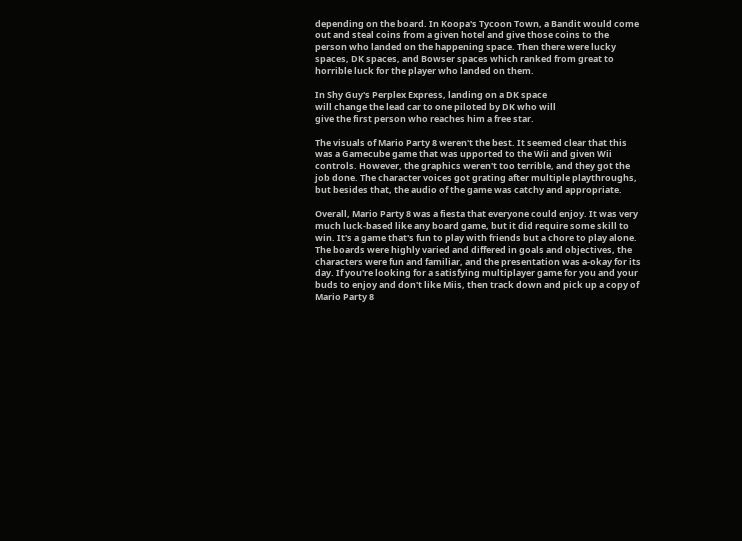depending on the board. In Koopa's Tycoon Town, a Bandit would come out and steal coins from a given hotel and give those coins to the person who landed on the happening space. Then there were lucky spaces, DK spaces, and Bowser spaces which ranked from great to horrible luck for the player who landed on them.

In Shy Guy's Perplex Express, landing on a DK space
will change the lead car to one piloted by DK who will
give the first person who reaches him a free star.

The visuals of Mario Party 8 weren't the best. It seemed clear that this was a Gamecube game that was upported to the Wii and given Wii controls. However, the graphics weren't too terrible, and they got the job done. The character voices got grating after multiple playthroughs, but besides that, the audio of the game was catchy and appropriate.

Overall, Mario Party 8 was a fiesta that everyone could enjoy. It was very much luck-based like any board game, but it did require some skill to win. It's a game that's fun to play with friends but a chore to play alone. The boards were highly varied and differed in goals and objectives, the characters were fun and familiar, and the presentation was a-okay for its day. If you're looking for a satisfying multiplayer game for you and your buds to enjoy and don't like Miis, then track down and pick up a copy of Mario Party 8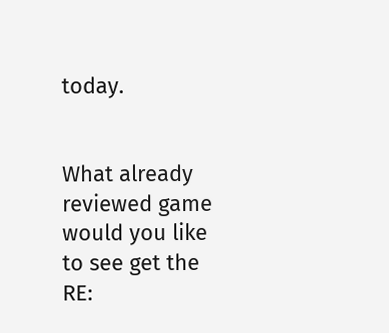today.


What already reviewed game would you like to see get the RE: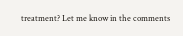treatment? Let me know in the comments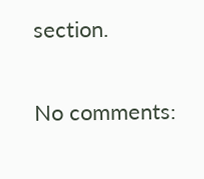section.

No comments: